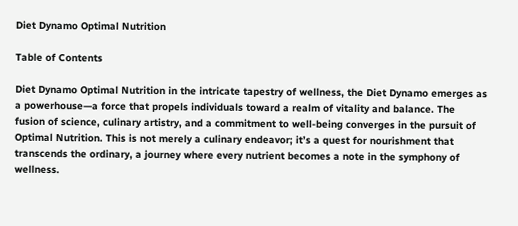Diet Dynamo Optimal Nutrition

Table of Contents

Diet Dynamo Optimal Nutrition in the intricate tapestry of wellness, the Diet Dynamo emerges as a powerhouse—a force that propels individuals toward a realm of vitality and balance. The fusion of science, culinary artistry, and a commitment to well-being converges in the pursuit of Optimal Nutrition. This is not merely a culinary endeavor; it’s a quest for nourishment that transcends the ordinary, a journey where every nutrient becomes a note in the symphony of wellness.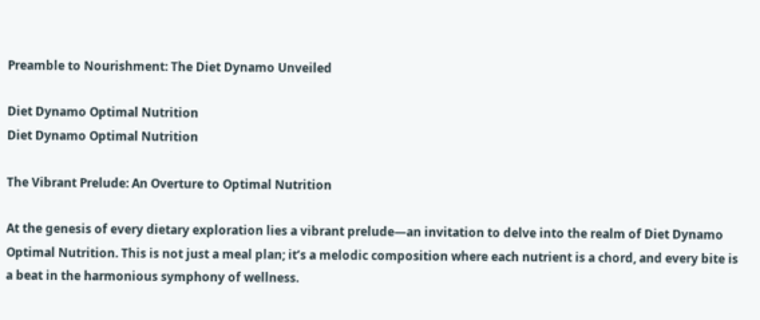Preamble to Nourishment: The Diet Dynamo Unveiled

Diet Dynamo Optimal Nutrition
Diet Dynamo Optimal Nutrition

The Vibrant Prelude: An Overture to Optimal Nutrition

At the genesis of every dietary exploration lies a vibrant prelude—an invitation to delve into the realm of Diet Dynamo Optimal Nutrition. This is not just a meal plan; it’s a melodic composition where each nutrient is a chord, and every bite is a beat in the harmonious symphony of wellness.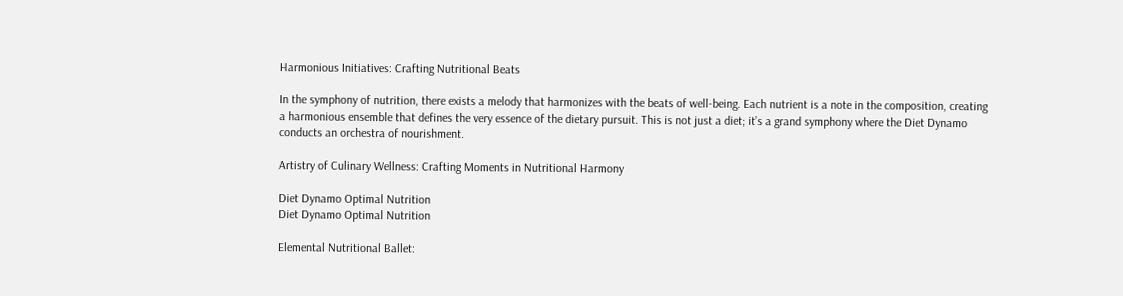Harmonious Initiatives: Crafting Nutritional Beats

In the symphony of nutrition, there exists a melody that harmonizes with the beats of well-being. Each nutrient is a note in the composition, creating a harmonious ensemble that defines the very essence of the dietary pursuit. This is not just a diet; it’s a grand symphony where the Diet Dynamo conducts an orchestra of nourishment.

Artistry of Culinary Wellness: Crafting Moments in Nutritional Harmony

Diet Dynamo Optimal Nutrition
Diet Dynamo Optimal Nutrition

Elemental Nutritional Ballet: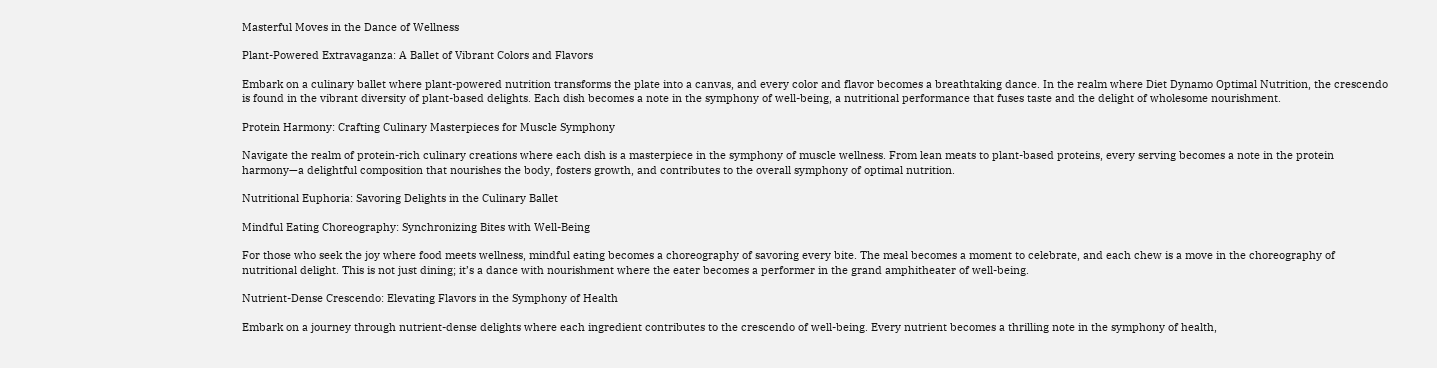Masterful Moves in the Dance of Wellness

Plant-Powered Extravaganza: A Ballet of Vibrant Colors and Flavors

Embark on a culinary ballet where plant-powered nutrition transforms the plate into a canvas, and every color and flavor becomes a breathtaking dance. In the realm where Diet Dynamo Optimal Nutrition, the crescendo is found in the vibrant diversity of plant-based delights. Each dish becomes a note in the symphony of well-being, a nutritional performance that fuses taste and the delight of wholesome nourishment.

Protein Harmony: Crafting Culinary Masterpieces for Muscle Symphony

Navigate the realm of protein-rich culinary creations where each dish is a masterpiece in the symphony of muscle wellness. From lean meats to plant-based proteins, every serving becomes a note in the protein harmony—a delightful composition that nourishes the body, fosters growth, and contributes to the overall symphony of optimal nutrition.

Nutritional Euphoria: Savoring Delights in the Culinary Ballet

Mindful Eating Choreography: Synchronizing Bites with Well-Being

For those who seek the joy where food meets wellness, mindful eating becomes a choreography of savoring every bite. The meal becomes a moment to celebrate, and each chew is a move in the choreography of nutritional delight. This is not just dining; it’s a dance with nourishment where the eater becomes a performer in the grand amphitheater of well-being.

Nutrient-Dense Crescendo: Elevating Flavors in the Symphony of Health

Embark on a journey through nutrient-dense delights where each ingredient contributes to the crescendo of well-being. Every nutrient becomes a thrilling note in the symphony of health,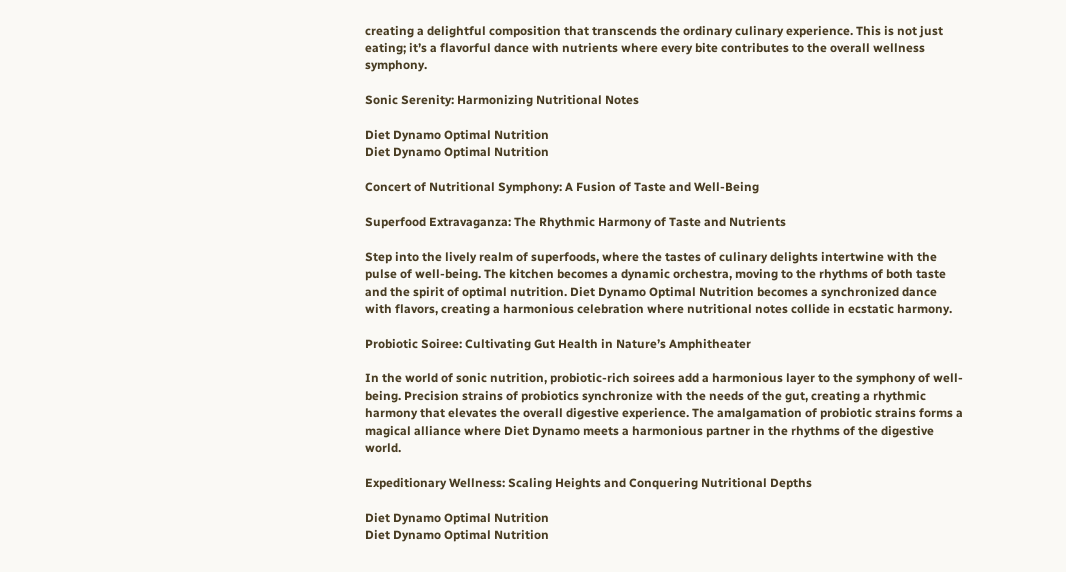creating a delightful composition that transcends the ordinary culinary experience. This is not just eating; it’s a flavorful dance with nutrients where every bite contributes to the overall wellness symphony.

Sonic Serenity: Harmonizing Nutritional Notes

Diet Dynamo Optimal Nutrition
Diet Dynamo Optimal Nutrition

Concert of Nutritional Symphony: A Fusion of Taste and Well-Being

Superfood Extravaganza: The Rhythmic Harmony of Taste and Nutrients

Step into the lively realm of superfoods, where the tastes of culinary delights intertwine with the pulse of well-being. The kitchen becomes a dynamic orchestra, moving to the rhythms of both taste and the spirit of optimal nutrition. Diet Dynamo Optimal Nutrition becomes a synchronized dance with flavors, creating a harmonious celebration where nutritional notes collide in ecstatic harmony.

Probiotic Soiree: Cultivating Gut Health in Nature’s Amphitheater

In the world of sonic nutrition, probiotic-rich soirees add a harmonious layer to the symphony of well-being. Precision strains of probiotics synchronize with the needs of the gut, creating a rhythmic harmony that elevates the overall digestive experience. The amalgamation of probiotic strains forms a magical alliance where Diet Dynamo meets a harmonious partner in the rhythms of the digestive world.

Expeditionary Wellness: Scaling Heights and Conquering Nutritional Depths

Diet Dynamo Optimal Nutrition
Diet Dynamo Optimal Nutrition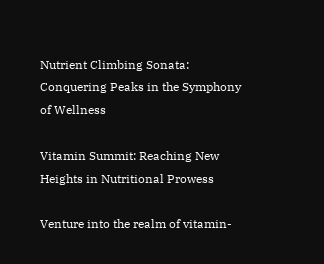Nutrient Climbing Sonata: Conquering Peaks in the Symphony of Wellness

Vitamin Summit: Reaching New Heights in Nutritional Prowess

Venture into the realm of vitamin-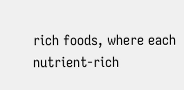rich foods, where each nutrient-rich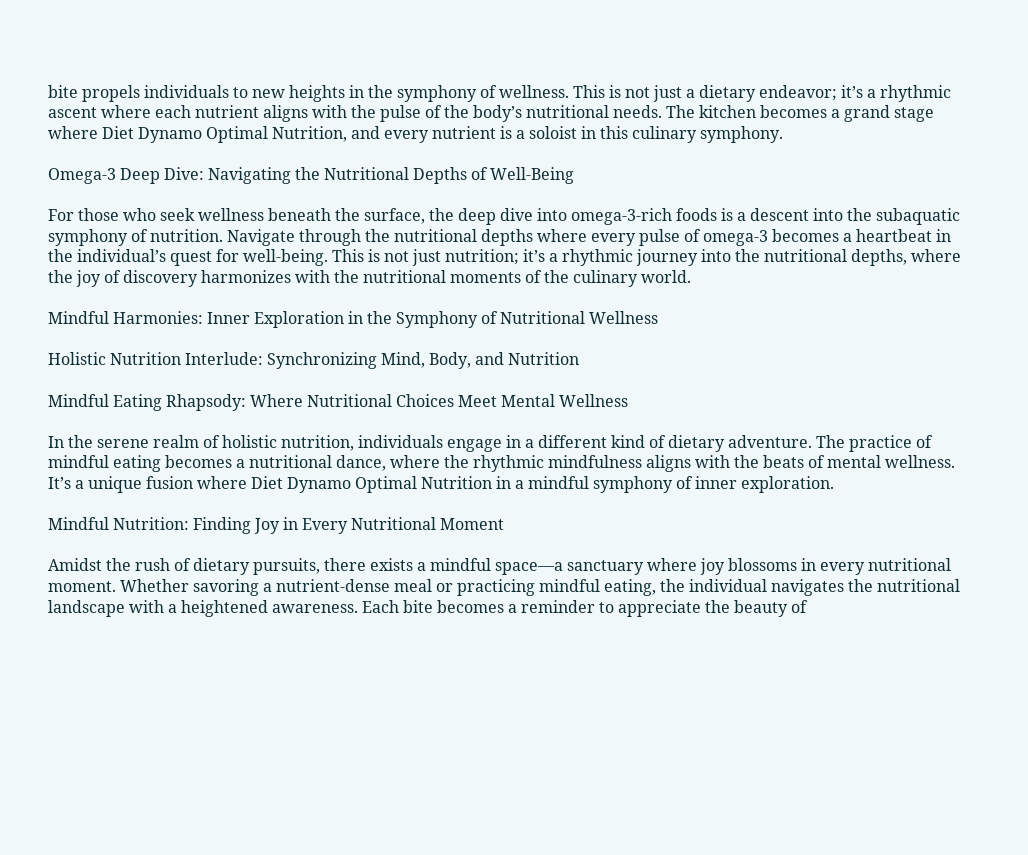bite propels individuals to new heights in the symphony of wellness. This is not just a dietary endeavor; it’s a rhythmic ascent where each nutrient aligns with the pulse of the body’s nutritional needs. The kitchen becomes a grand stage where Diet Dynamo Optimal Nutrition, and every nutrient is a soloist in this culinary symphony.

Omega-3 Deep Dive: Navigating the Nutritional Depths of Well-Being

For those who seek wellness beneath the surface, the deep dive into omega-3-rich foods is a descent into the subaquatic symphony of nutrition. Navigate through the nutritional depths where every pulse of omega-3 becomes a heartbeat in the individual’s quest for well-being. This is not just nutrition; it’s a rhythmic journey into the nutritional depths, where the joy of discovery harmonizes with the nutritional moments of the culinary world.

Mindful Harmonies: Inner Exploration in the Symphony of Nutritional Wellness

Holistic Nutrition Interlude: Synchronizing Mind, Body, and Nutrition

Mindful Eating Rhapsody: Where Nutritional Choices Meet Mental Wellness

In the serene realm of holistic nutrition, individuals engage in a different kind of dietary adventure. The practice of mindful eating becomes a nutritional dance, where the rhythmic mindfulness aligns with the beats of mental wellness. It’s a unique fusion where Diet Dynamo Optimal Nutrition in a mindful symphony of inner exploration.

Mindful Nutrition: Finding Joy in Every Nutritional Moment

Amidst the rush of dietary pursuits, there exists a mindful space—a sanctuary where joy blossoms in every nutritional moment. Whether savoring a nutrient-dense meal or practicing mindful eating, the individual navigates the nutritional landscape with a heightened awareness. Each bite becomes a reminder to appreciate the beauty of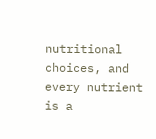nutritional choices, and every nutrient is a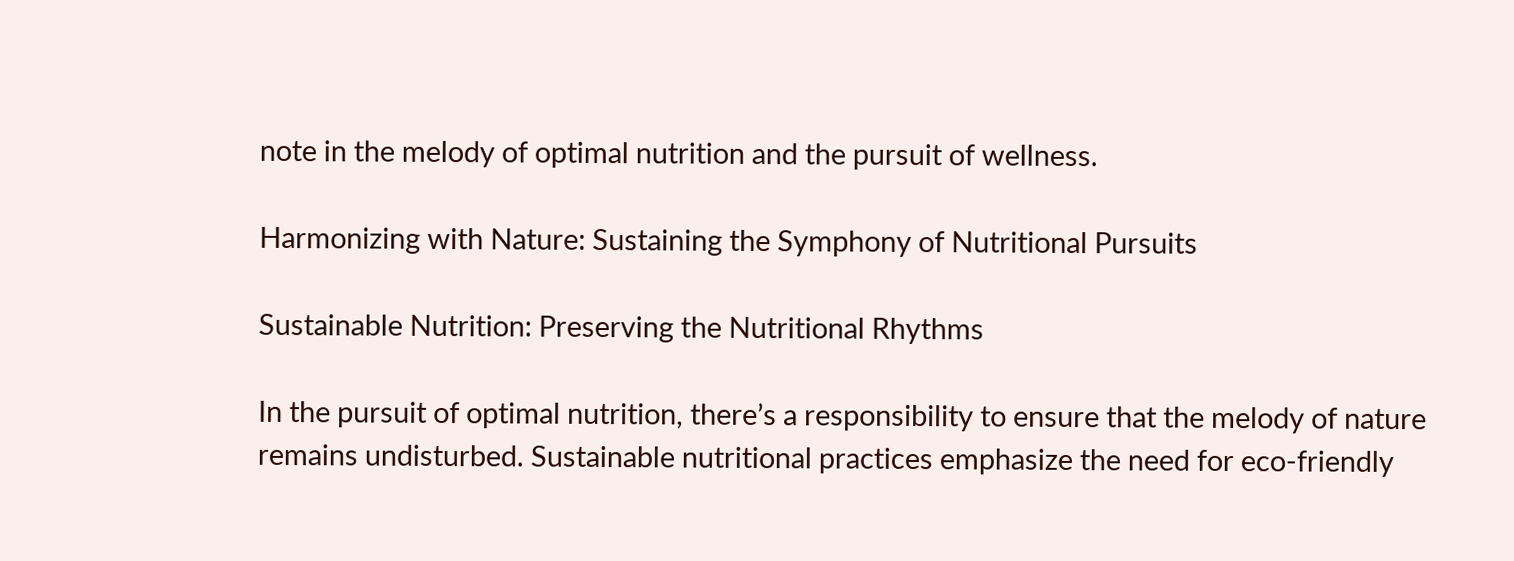note in the melody of optimal nutrition and the pursuit of wellness.

Harmonizing with Nature: Sustaining the Symphony of Nutritional Pursuits

Sustainable Nutrition: Preserving the Nutritional Rhythms

In the pursuit of optimal nutrition, there’s a responsibility to ensure that the melody of nature remains undisturbed. Sustainable nutritional practices emphasize the need for eco-friendly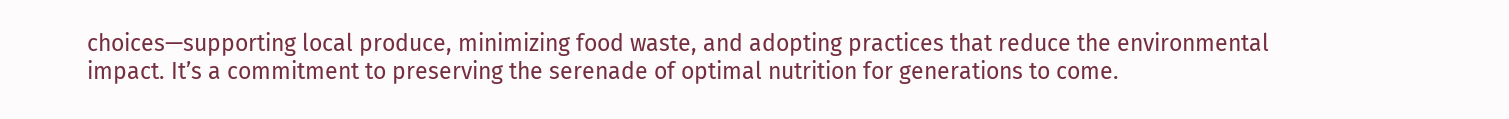choices—supporting local produce, minimizing food waste, and adopting practices that reduce the environmental impact. It’s a commitment to preserving the serenade of optimal nutrition for generations to come.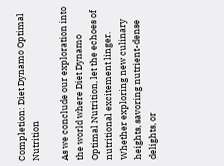Completion: Diet Dynamo Optimal Nutrition

As we conclude our exploration into the world where Diet Dynamo Optimal Nutrition, let the echoes of nutritional excitement linger. Whether exploring new culinary heights, savoring nutrient-dense delights, or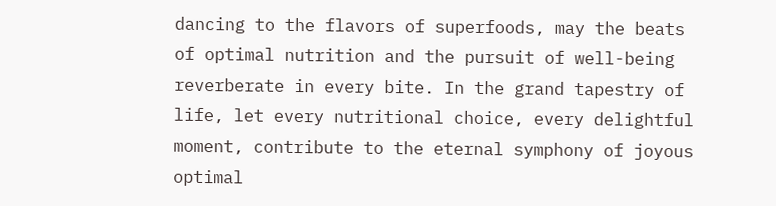dancing to the flavors of superfoods, may the beats of optimal nutrition and the pursuit of well-being reverberate in every bite. In the grand tapestry of life, let every nutritional choice, every delightful moment, contribute to the eternal symphony of joyous optimal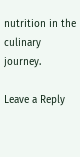nutrition in the culinary journey.

Leave a Reply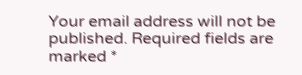Your email address will not be published. Required fields are marked *